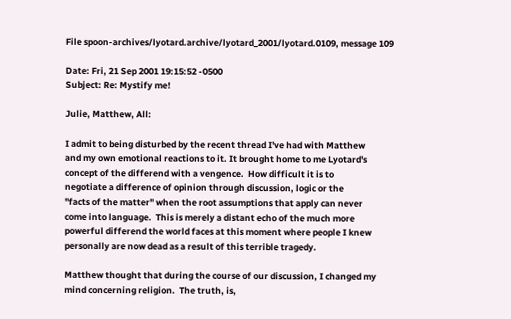File spoon-archives/lyotard.archive/lyotard_2001/lyotard.0109, message 109

Date: Fri, 21 Sep 2001 19:15:52 -0500
Subject: Re: Mystify me!

Julie, Matthew, All:

I admit to being disturbed by the recent thread I've had with Matthew
and my own emotional reactions to it. It brought home to me Lyotard's
concept of the differend with a vengence.  How difficult it is to
negotiate a difference of opinion through discussion, logic or the
"facts of the matter" when the root assumptions that apply can never
come into language.  This is merely a distant echo of the much more
powerful differend the world faces at this moment where people I knew
personally are now dead as a result of this terrible tragedy.

Matthew thought that during the course of our discussion, I changed my
mind concerning religion.  The truth, is,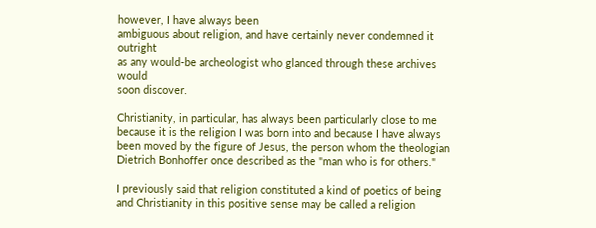however, I have always been
ambiguous about religion, and have certainly never condemned it outright
as any would-be archeologist who glanced through these archives would
soon discover.

Christianity, in particular, has always been particularly close to me
because it is the religion I was born into and because I have always
been moved by the figure of Jesus, the person whom the theologian
Dietrich Bonhoffer once described as the "man who is for others."

I previously said that religion constituted a kind of poetics of being
and Christianity in this positive sense may be called a religion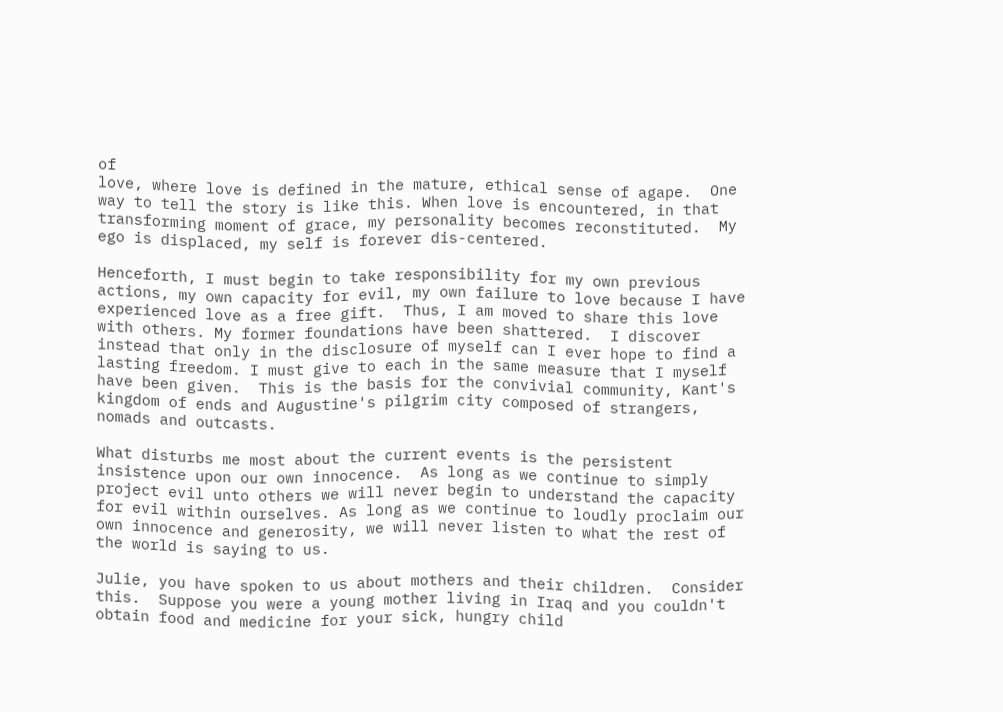of
love, where love is defined in the mature, ethical sense of agape.  One
way to tell the story is like this. When love is encountered, in that
transforming moment of grace, my personality becomes reconstituted.  My
ego is displaced, my self is forever dis-centered.

Henceforth, I must begin to take responsibility for my own previous
actions, my own capacity for evil, my own failure to love because I have
experienced love as a free gift.  Thus, I am moved to share this love
with others. My former foundations have been shattered.  I discover
instead that only in the disclosure of myself can I ever hope to find a
lasting freedom. I must give to each in the same measure that I myself
have been given.  This is the basis for the convivial community, Kant's
kingdom of ends and Augustine's pilgrim city composed of strangers,
nomads and outcasts.

What disturbs me most about the current events is the persistent
insistence upon our own innocence.  As long as we continue to simply
project evil unto others we will never begin to understand the capacity
for evil within ourselves. As long as we continue to loudly proclaim our
own innocence and generosity, we will never listen to what the rest of
the world is saying to us.

Julie, you have spoken to us about mothers and their children.  Consider
this.  Suppose you were a young mother living in Iraq and you couldn't
obtain food and medicine for your sick, hungry child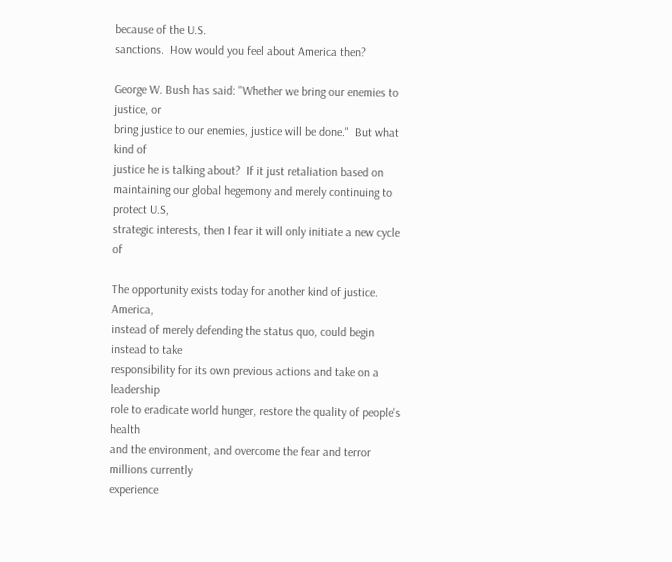because of the U.S.
sanctions.  How would you feel about America then?

George W. Bush has said: "Whether we bring our enemies to justice, or
bring justice to our enemies, justice will be done."  But what kind of
justice he is talking about?  If it just retaliation based on
maintaining our global hegemony and merely continuing to protect U.S,
strategic interests, then I fear it will only initiate a new cycle of

The opportunity exists today for another kind of justice.  America,
instead of merely defending the status quo, could begin instead to take
responsibility for its own previous actions and take on a leadership
role to eradicate world hunger, restore the quality of people's health
and the environment, and overcome the fear and terror millions currently
experience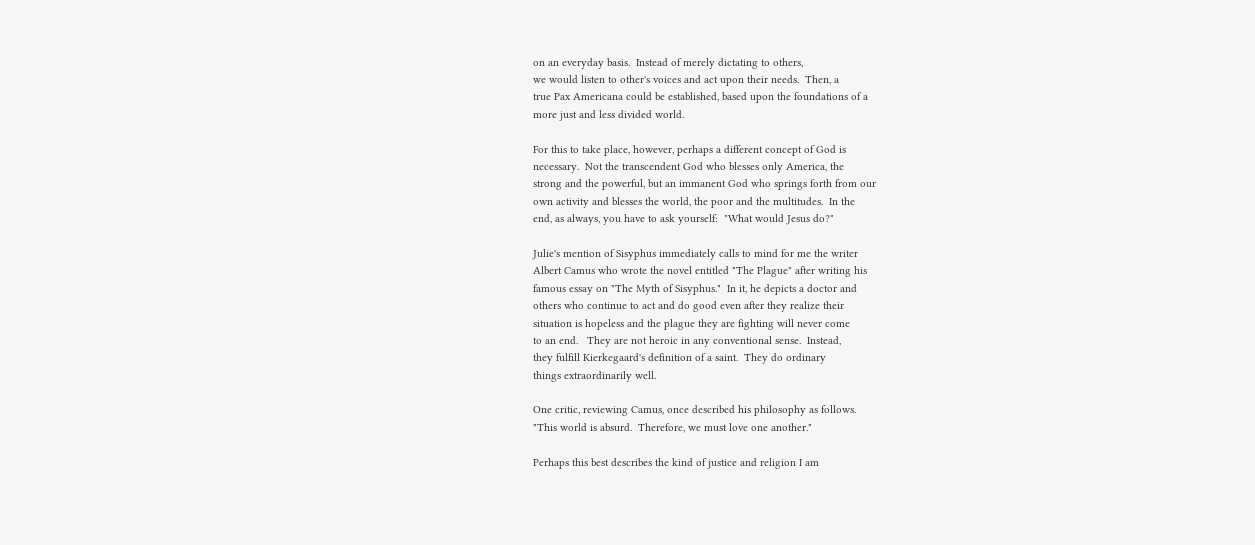on an everyday basis.  Instead of merely dictating to others,
we would listen to other's voices and act upon their needs.  Then, a
true Pax Americana could be established, based upon the foundations of a
more just and less divided world.

For this to take place, however, perhaps a different concept of God is
necessary.  Not the transcendent God who blesses only America, the
strong and the powerful, but an immanent God who springs forth from our
own activity and blesses the world, the poor and the multitudes.  In the
end, as always, you have to ask yourself:  "What would Jesus do?"

Julie's mention of Sisyphus immediately calls to mind for me the writer
Albert Camus who wrote the novel entitled "The Plague" after writing his
famous essay on "The Myth of Sisyphus."  In it, he depicts a doctor and
others who continue to act and do good even after they realize their
situation is hopeless and the plague they are fighting will never come
to an end.   They are not heroic in any conventional sense.  Instead,
they fulfill Kierkegaard's definition of a saint.  They do ordinary
things extraordinarily well.

One critic, reviewing Camus, once described his philosophy as follows.
"This world is absurd.  Therefore, we must love one another."

Perhaps this best describes the kind of justice and religion I am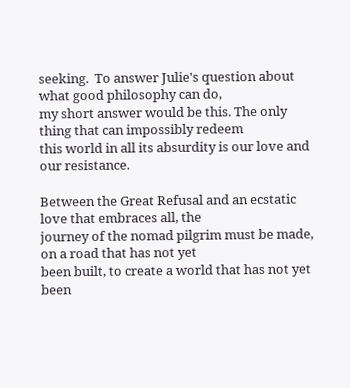seeking.  To answer Julie's question about what good philosophy can do,
my short answer would be this. The only thing that can impossibly redeem
this world in all its absurdity is our love and our resistance.

Between the Great Refusal and an ecstatic love that embraces all, the
journey of the nomad pilgrim must be made, on a road that has not yet
been built, to create a world that has not yet been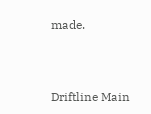made.



Driftline Main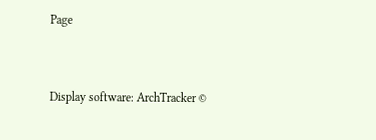Page


Display software: ArchTracker ©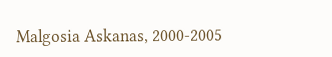Malgosia Askanas, 2000-2005